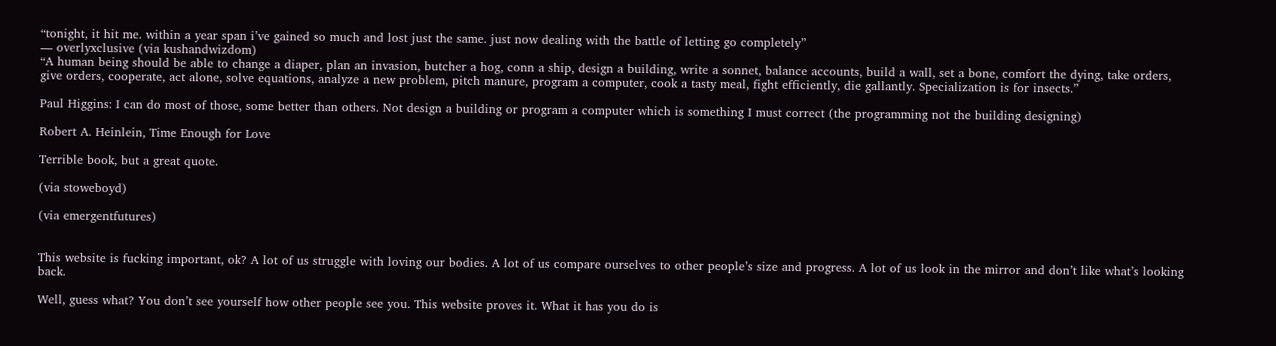“tonight, it hit me. within a year span i’ve gained so much and lost just the same. just now dealing with the battle of letting go completely”
— overlyxclusive (via kushandwizdom)
“A human being should be able to change a diaper, plan an invasion, butcher a hog, conn a ship, design a building, write a sonnet, balance accounts, build a wall, set a bone, comfort the dying, take orders, give orders, cooperate, act alone, solve equations, analyze a new problem, pitch manure, program a computer, cook a tasty meal, fight efficiently, die gallantly. Specialization is for insects.”

Paul Higgins: I can do most of those, some better than others. Not design a building or program a computer which is something I must correct (the programming not the building designing)

Robert A. Heinlein, Time Enough for Love

Terrible book, but a great quote.

(via stoweboyd)

(via emergentfutures)


This website is fucking important, ok? A lot of us struggle with loving our bodies. A lot of us compare ourselves to other people’s size and progress. A lot of us look in the mirror and don’t like what’s looking back.

Well, guess what? You don’t see yourself how other people see you. This website proves it. What it has you do is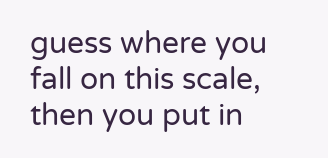guess where you fall on this scale, then you put in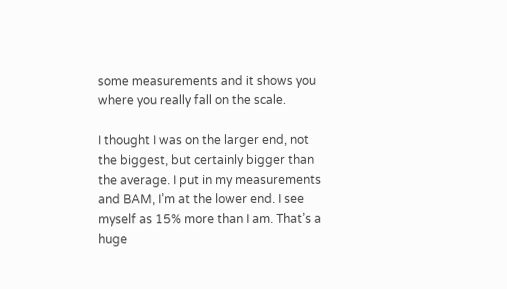some measurements and it shows you where you really fall on the scale.

I thought I was on the larger end, not the biggest, but certainly bigger than the average. I put in my measurements and BAM, I’m at the lower end. I see myself as 15% more than I am. That’s a huge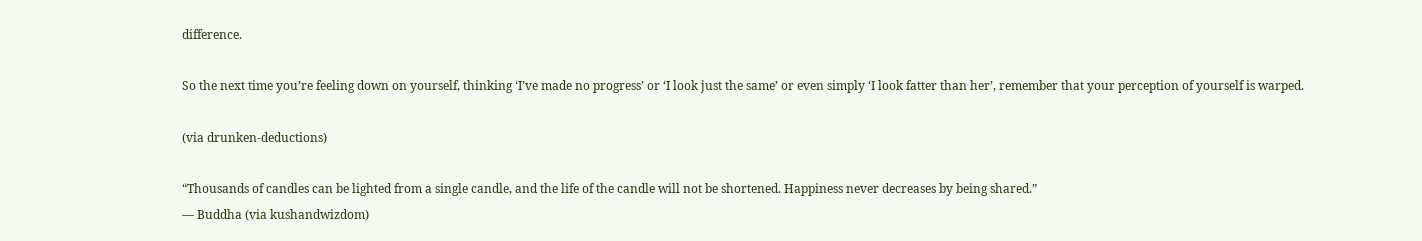difference.

So the next time you’re feeling down on yourself, thinking ‘I’ve made no progress’ or ‘I look just the same’ or even simply ‘I look fatter than her’, remember that your perception of yourself is warped.

(via drunken-deductions)

“Thousands of candles can be lighted from a single candle, and the life of the candle will not be shortened. Happiness never decreases by being shared.”
— Buddha (via kushandwizdom)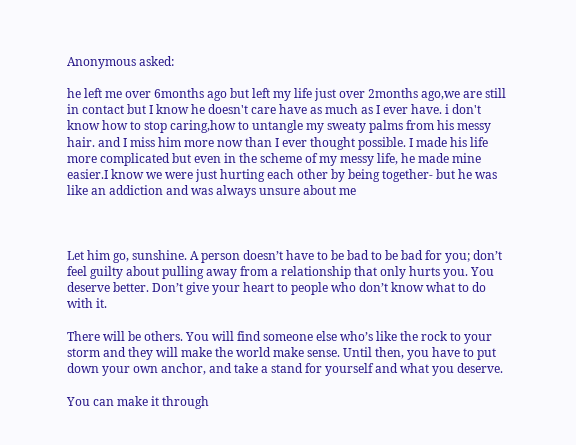Anonymous asked:

he left me over 6months ago but left my life just over 2months ago,we are still in contact but I know he doesn't care have as much as I ever have. i don't know how to stop caring,how to untangle my sweaty palms from his messy hair. and I miss him more now than I ever thought possible. I made his life more complicated but even in the scheme of my messy life, he made mine easier.I know we were just hurting each other by being together- but he was like an addiction and was always unsure about me



Let him go, sunshine. A person doesn’t have to be bad to be bad for you; don’t feel guilty about pulling away from a relationship that only hurts you. You deserve better. Don’t give your heart to people who don’t know what to do with it.

There will be others. You will find someone else who’s like the rock to your storm and they will make the world make sense. Until then, you have to put down your own anchor, and take a stand for yourself and what you deserve.

You can make it through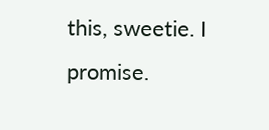this, sweetie. I promise.